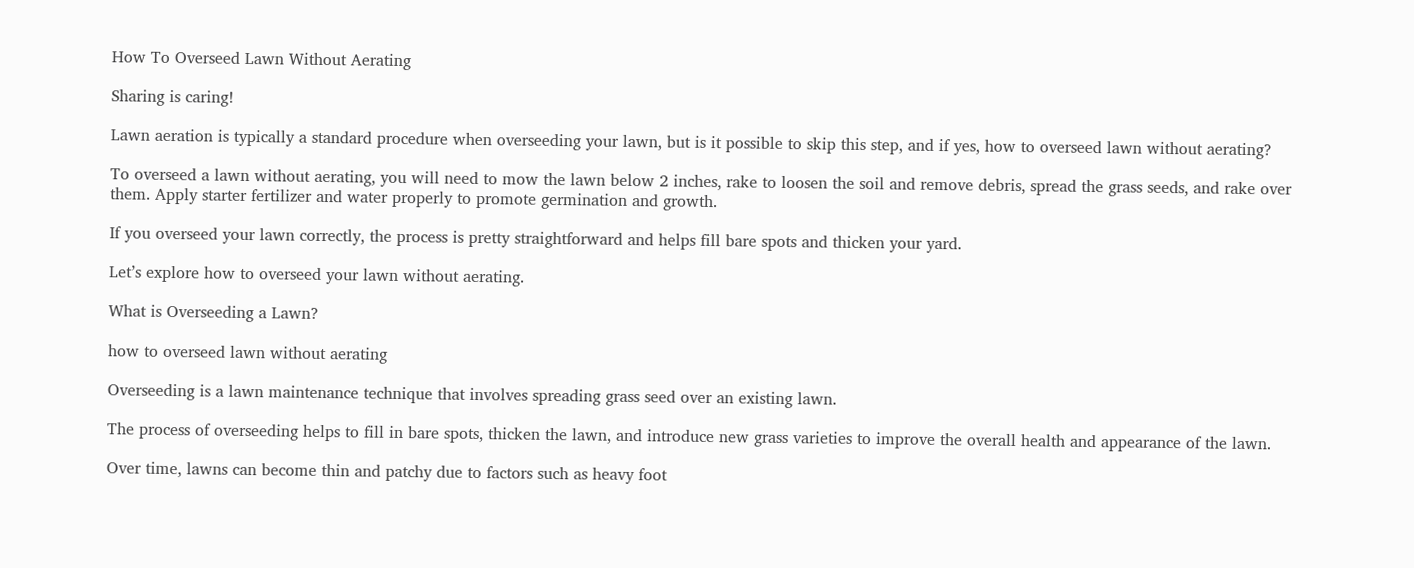How To Overseed Lawn Without Aerating

Sharing is caring!

Lawn aeration is typically a standard procedure when overseeding your lawn, but is it possible to skip this step, and if yes, how to overseed lawn without aerating?

To overseed a lawn without aerating, you will need to mow the lawn below 2 inches, rake to loosen the soil and remove debris, spread the grass seeds, and rake over them. Apply starter fertilizer and water properly to promote germination and growth.

If you overseed your lawn correctly, the process is pretty straightforward and helps fill bare spots and thicken your yard.

Let’s explore how to overseed your lawn without aerating.

What is Overseeding a Lawn?

how to overseed lawn without aerating

Overseeding is a lawn maintenance technique that involves spreading grass seed over an existing lawn.

The process of overseeding helps to fill in bare spots, thicken the lawn, and introduce new grass varieties to improve the overall health and appearance of the lawn.

Over time, lawns can become thin and patchy due to factors such as heavy foot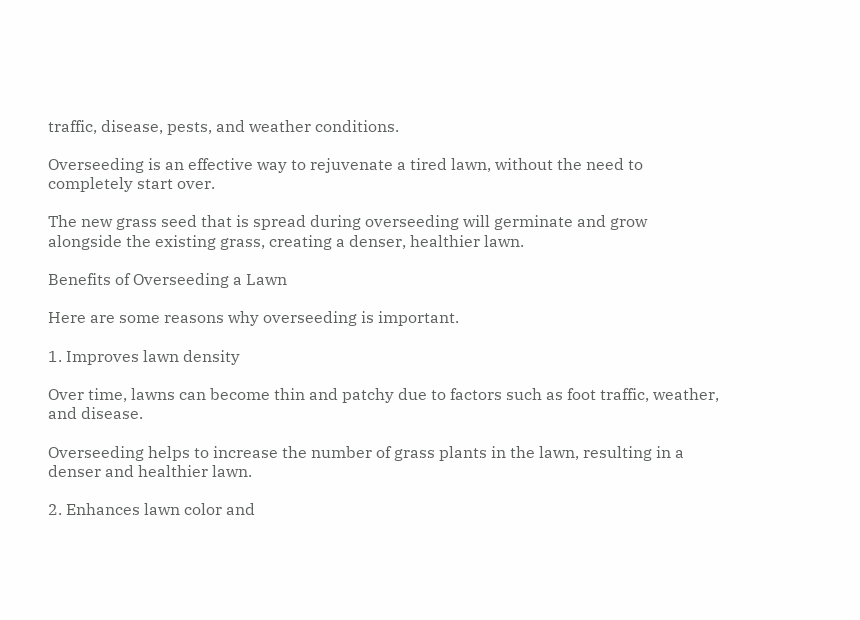traffic, disease, pests, and weather conditions.

Overseeding is an effective way to rejuvenate a tired lawn, without the need to completely start over.

The new grass seed that is spread during overseeding will germinate and grow alongside the existing grass, creating a denser, healthier lawn.

Benefits of Overseeding a Lawn

Here are some reasons why overseeding is important.

1. Improves lawn density

Over time, lawns can become thin and patchy due to factors such as foot traffic, weather, and disease.

Overseeding helps to increase the number of grass plants in the lawn, resulting in a denser and healthier lawn.

2. Enhances lawn color and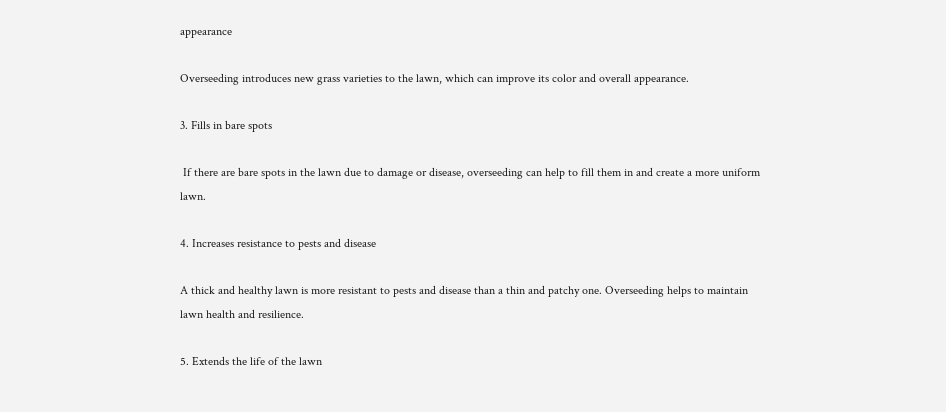appearance

Overseeding introduces new grass varieties to the lawn, which can improve its color and overall appearance.

3. Fills in bare spots

 If there are bare spots in the lawn due to damage or disease, overseeding can help to fill them in and create a more uniform lawn.

4. Increases resistance to pests and disease

A thick and healthy lawn is more resistant to pests and disease than a thin and patchy one. Overseeding helps to maintain lawn health and resilience.

5. Extends the life of the lawn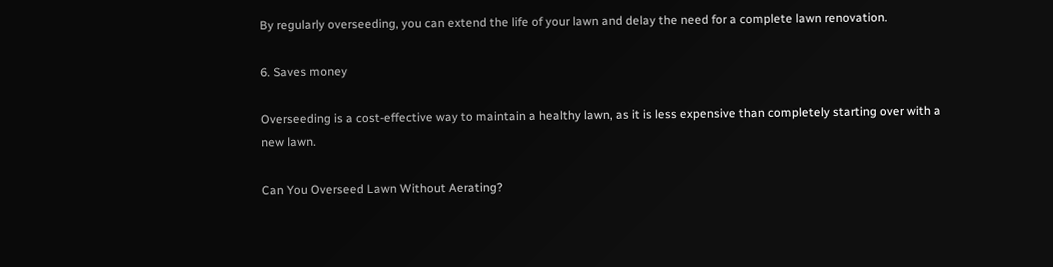By regularly overseeding, you can extend the life of your lawn and delay the need for a complete lawn renovation.

6. Saves money

Overseeding is a cost-effective way to maintain a healthy lawn, as it is less expensive than completely starting over with a new lawn.

Can You Overseed Lawn Without Aerating?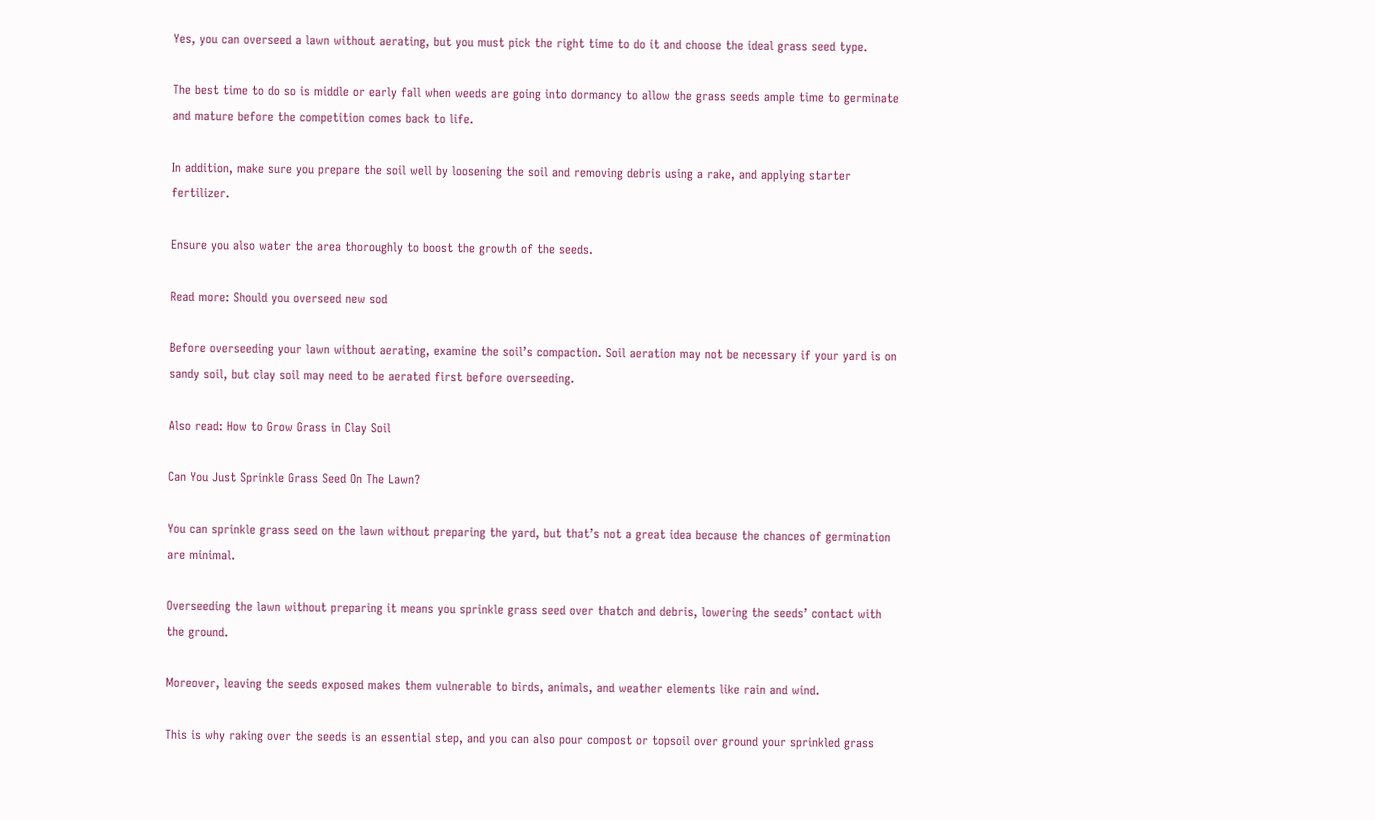Yes, you can overseed a lawn without aerating, but you must pick the right time to do it and choose the ideal grass seed type.

The best time to do so is middle or early fall when weeds are going into dormancy to allow the grass seeds ample time to germinate and mature before the competition comes back to life.

In addition, make sure you prepare the soil well by loosening the soil and removing debris using a rake, and applying starter fertilizer.

Ensure you also water the area thoroughly to boost the growth of the seeds.

Read more: Should you overseed new sod

Before overseeding your lawn without aerating, examine the soil’s compaction. Soil aeration may not be necessary if your yard is on sandy soil, but clay soil may need to be aerated first before overseeding.

Also read: How to Grow Grass in Clay Soil

Can You Just Sprinkle Grass Seed On The Lawn?

You can sprinkle grass seed on the lawn without preparing the yard, but that’s not a great idea because the chances of germination are minimal.

Overseeding the lawn without preparing it means you sprinkle grass seed over thatch and debris, lowering the seeds’ contact with the ground.

Moreover, leaving the seeds exposed makes them vulnerable to birds, animals, and weather elements like rain and wind.

This is why raking over the seeds is an essential step, and you can also pour compost or topsoil over ground your sprinkled grass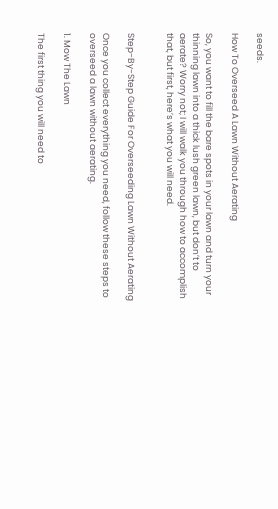seeds.

How To Overseed A Lawn Without Aerating

So, you want to fill the bare spots in your lawn and turn your thinning lawn into a thick lush green lawn, but don’t to aerate? Worry not; I will walk you through how to accomplish that, but first, here’s what you will need.


Step-By-Step Guide For Overseeding Lawn Without Aerating

Once you collect everything you need, follow these steps to overseed a lawn without aerating.

1. Mow The Lawn

The first thing you will need to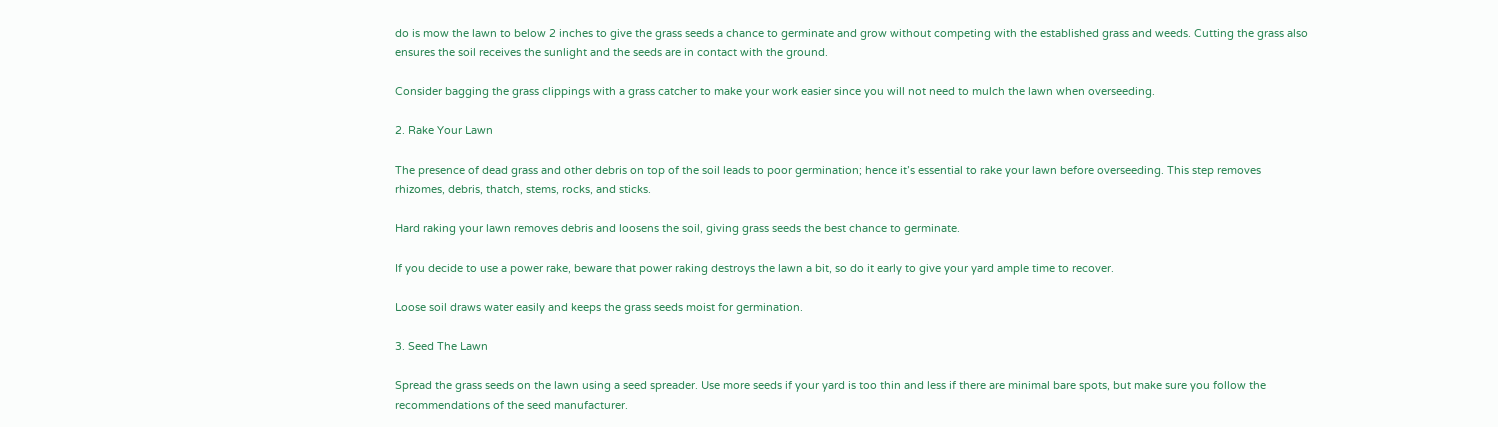do is mow the lawn to below 2 inches to give the grass seeds a chance to germinate and grow without competing with the established grass and weeds. Cutting the grass also ensures the soil receives the sunlight and the seeds are in contact with the ground.

Consider bagging the grass clippings with a grass catcher to make your work easier since you will not need to mulch the lawn when overseeding.

2. Rake Your Lawn

The presence of dead grass and other debris on top of the soil leads to poor germination; hence it’s essential to rake your lawn before overseeding. This step removes rhizomes, debris, thatch, stems, rocks, and sticks.

Hard raking your lawn removes debris and loosens the soil, giving grass seeds the best chance to germinate.

If you decide to use a power rake, beware that power raking destroys the lawn a bit, so do it early to give your yard ample time to recover.

Loose soil draws water easily and keeps the grass seeds moist for germination.

3. Seed The Lawn

Spread the grass seeds on the lawn using a seed spreader. Use more seeds if your yard is too thin and less if there are minimal bare spots, but make sure you follow the recommendations of the seed manufacturer.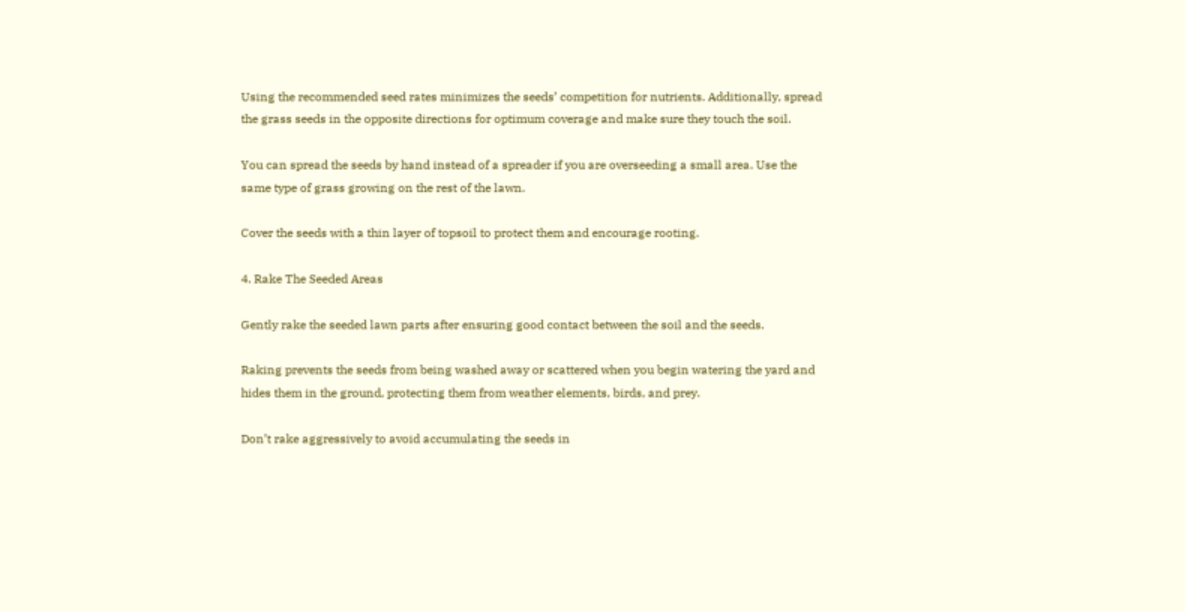Using the recommended seed rates minimizes the seeds’ competition for nutrients. Additionally, spread the grass seeds in the opposite directions for optimum coverage and make sure they touch the soil.

You can spread the seeds by hand instead of a spreader if you are overseeding a small area. Use the same type of grass growing on the rest of the lawn.

Cover the seeds with a thin layer of topsoil to protect them and encourage rooting.

4. Rake The Seeded Areas

Gently rake the seeded lawn parts after ensuring good contact between the soil and the seeds.

Raking prevents the seeds from being washed away or scattered when you begin watering the yard and hides them in the ground, protecting them from weather elements, birds, and prey.

Don’t rake aggressively to avoid accumulating the seeds in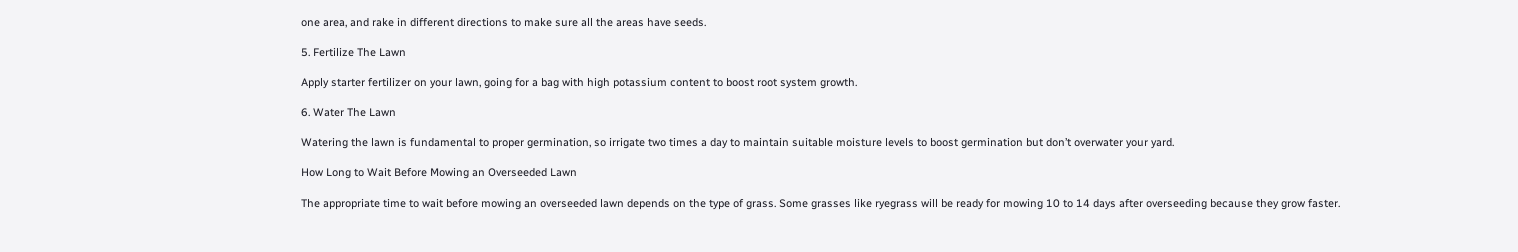one area, and rake in different directions to make sure all the areas have seeds.

5. Fertilize The Lawn

Apply starter fertilizer on your lawn, going for a bag with high potassium content to boost root system growth.

6. Water The Lawn

Watering the lawn is fundamental to proper germination, so irrigate two times a day to maintain suitable moisture levels to boost germination but don’t overwater your yard.

How Long to Wait Before Mowing an Overseeded Lawn

The appropriate time to wait before mowing an overseeded lawn depends on the type of grass. Some grasses like ryegrass will be ready for mowing 10 to 14 days after overseeding because they grow faster.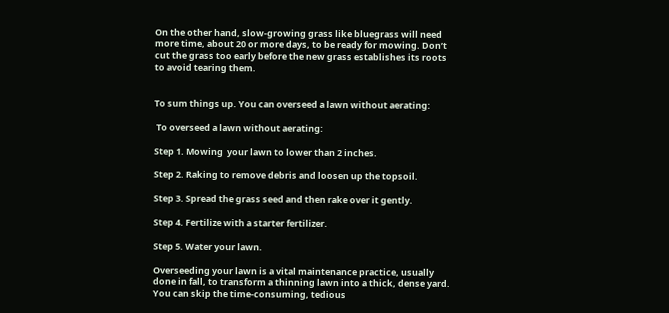On the other hand, slow-growing grass like bluegrass will need more time, about 20 or more days, to be ready for mowing. Don’t cut the grass too early before the new grass establishes its roots to avoid tearing them.


To sum things up. You can overseed a lawn without aerating:

 To overseed a lawn without aerating:

Step 1. Mowing  your lawn to lower than 2 inches.

Step 2. Raking to remove debris and loosen up the topsoil.

Step 3. Spread the grass seed and then rake over it gently.

Step 4. Fertilize with a starter fertilizer.

Step 5. Water your lawn.

Overseeding your lawn is a vital maintenance practice, usually done in fall, to transform a thinning lawn into a thick, dense yard. You can skip the time-consuming, tedious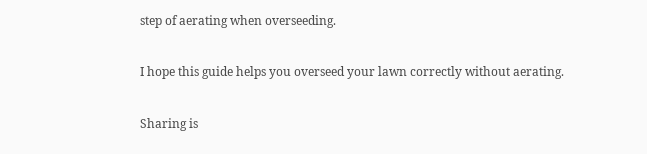step of aerating when overseeding.

I hope this guide helps you overseed your lawn correctly without aerating.

Sharing is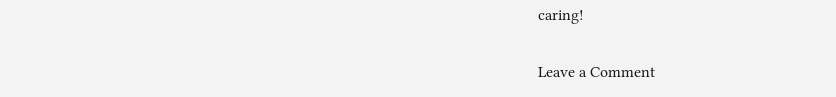caring!

Leave a Comment